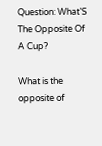Question: What’S The Opposite Of A Cup?

What is the opposite of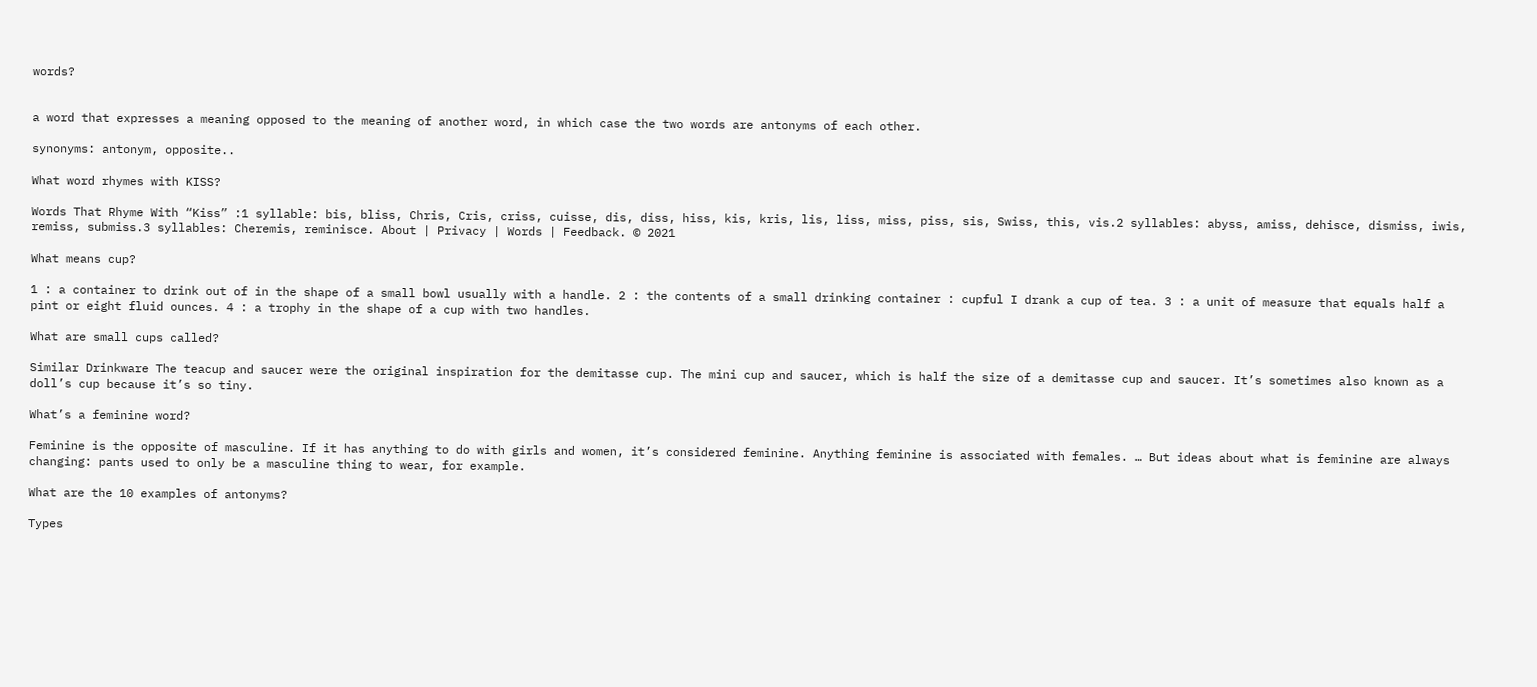words?


a word that expresses a meaning opposed to the meaning of another word, in which case the two words are antonyms of each other.

synonyms: antonym, opposite..

What word rhymes with KISS?

Words That Rhyme With “Kiss” :1 syllable: bis, bliss, Chris, Cris, criss, cuisse, dis, diss, hiss, kis, kris, lis, liss, miss, piss, sis, Swiss, this, vis.2 syllables: abyss, amiss, dehisce, dismiss, iwis, remiss, submiss.3 syllables: Cheremis, reminisce. About | Privacy | Words | Feedback. © 2021

What means cup?

1 : a container to drink out of in the shape of a small bowl usually with a handle. 2 : the contents of a small drinking container : cupful I drank a cup of tea. 3 : a unit of measure that equals half a pint or eight fluid ounces. 4 : a trophy in the shape of a cup with two handles.

What are small cups called?

Similar Drinkware The teacup and saucer were the original inspiration for the demitasse cup. The mini cup and saucer, which is half the size of a demitasse cup and saucer. It’s sometimes also known as a doll’s cup because it’s so tiny.

What’s a feminine word?

Feminine is the opposite of masculine. If it has anything to do with girls and women, it’s considered feminine. Anything feminine is associated with females. … But ideas about what is feminine are always changing: pants used to only be a masculine thing to wear, for example.

What are the 10 examples of antonyms?

Types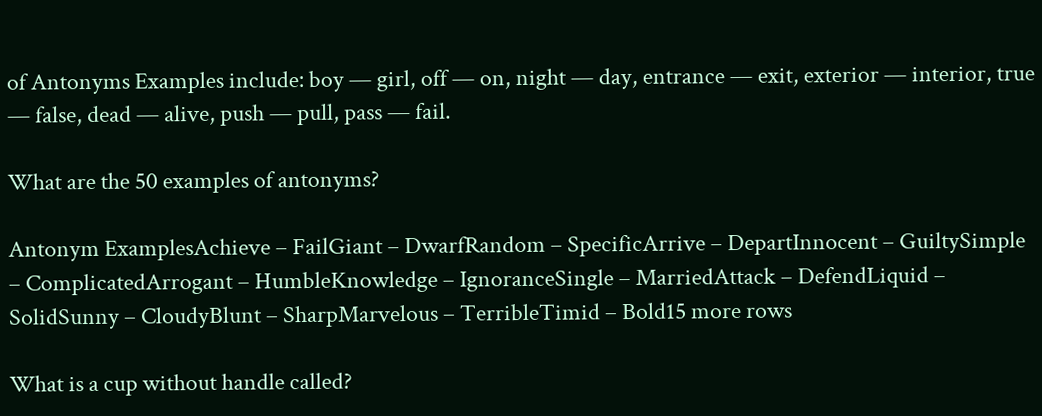of Antonyms Examples include: boy — girl, off — on, night — day, entrance — exit, exterior — interior, true — false, dead — alive, push — pull, pass — fail.

What are the 50 examples of antonyms?

Antonym ExamplesAchieve – FailGiant – DwarfRandom – SpecificArrive – DepartInnocent – GuiltySimple – ComplicatedArrogant – HumbleKnowledge – IgnoranceSingle – MarriedAttack – DefendLiquid – SolidSunny – CloudyBlunt – SharpMarvelous – TerribleTimid – Bold15 more rows

What is a cup without handle called?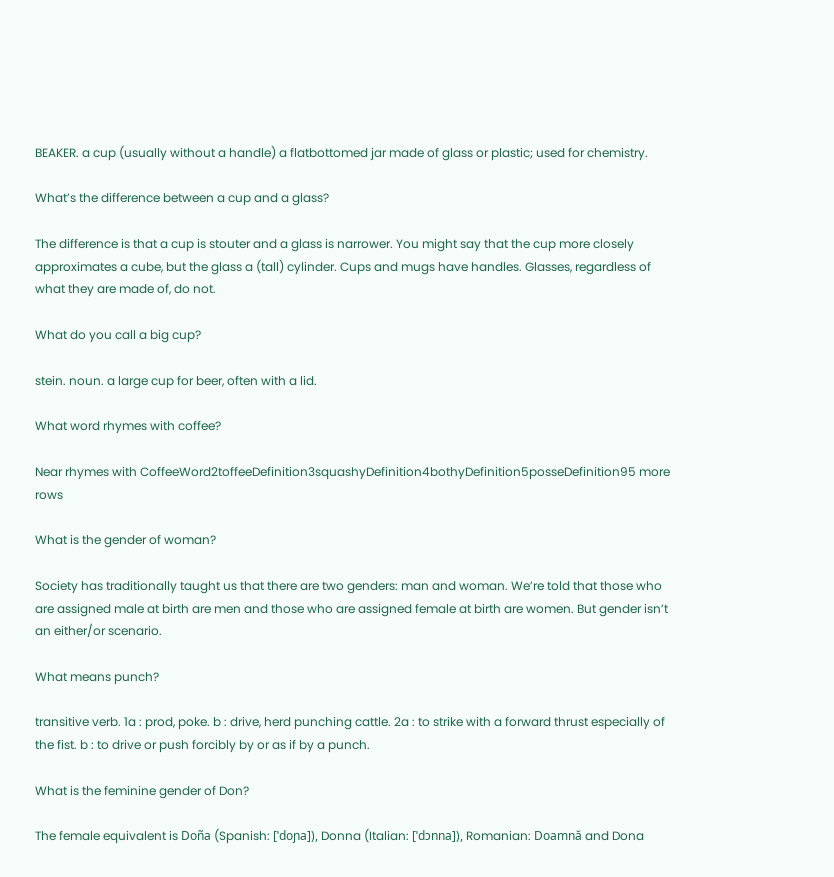BEAKER. a cup (usually without a handle) a flatbottomed jar made of glass or plastic; used for chemistry.

What’s the difference between a cup and a glass?

The difference is that a cup is stouter and a glass is narrower. You might say that the cup more closely approximates a cube, but the glass a (tall) cylinder. Cups and mugs have handles. Glasses, regardless of what they are made of, do not.

What do you call a big cup?

stein. noun. a large cup for beer, often with a lid.

What word rhymes with coffee?

Near rhymes with CoffeeWord2toffeeDefinition3squashyDefinition4bothyDefinition5posseDefinition95 more rows

What is the gender of woman?

Society has traditionally taught us that there are two genders: man and woman. We’re told that those who are assigned male at birth are men and those who are assigned female at birth are women. But gender isn’t an either/or scenario.

What means punch?

transitive verb. 1a : prod, poke. b : drive, herd punching cattle. 2a : to strike with a forward thrust especially of the fist. b : to drive or push forcibly by or as if by a punch.

What is the feminine gender of Don?

The female equivalent is Doña (Spanish: [ˈdoɲa]), Donna (Italian: [ˈdɔnna]), Romanian: Doamnă and Dona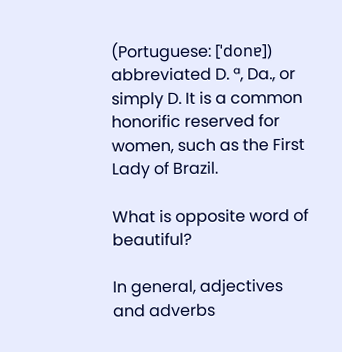(Portuguese: [ˈdonɐ]) abbreviated D. ª, Da., or simply D. It is a common honorific reserved for women, such as the First Lady of Brazil.

What is opposite word of beautiful?

In general, adjectives and adverbs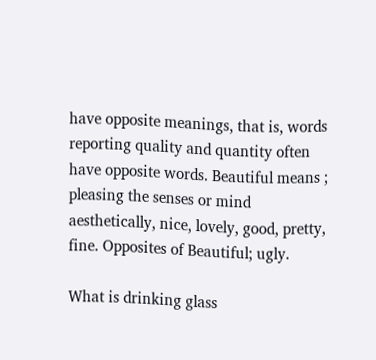have opposite meanings, that is, words reporting quality and quantity often have opposite words. Beautiful means ; pleasing the senses or mind aesthetically, nice, lovely, good, pretty, fine. Opposites of Beautiful; ugly.

What is drinking glass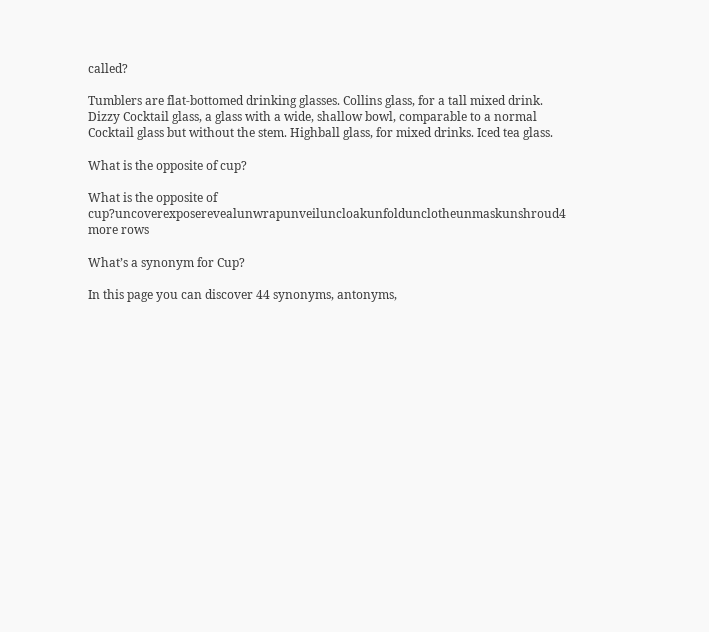called?

Tumblers are flat-bottomed drinking glasses. Collins glass, for a tall mixed drink. Dizzy Cocktail glass, a glass with a wide, shallow bowl, comparable to a normal Cocktail glass but without the stem. Highball glass, for mixed drinks. Iced tea glass.

What is the opposite of cup?

What is the opposite of cup?uncoverexposerevealunwrapunveiluncloakunfoldunclotheunmaskunshroud4 more rows

What’s a synonym for Cup?

In this page you can discover 44 synonyms, antonyms,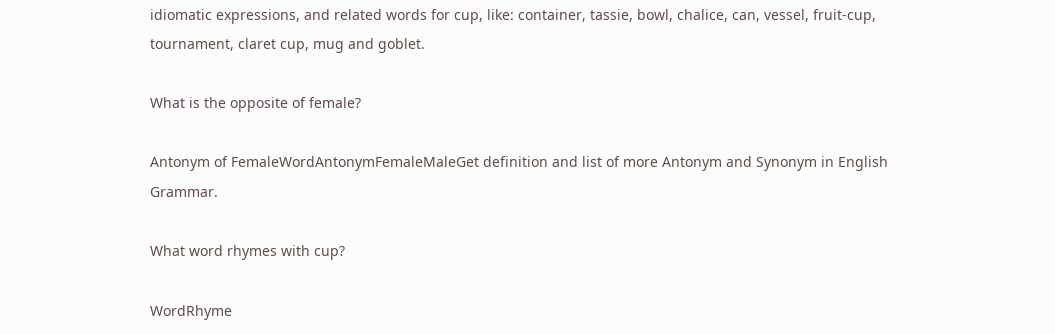idiomatic expressions, and related words for cup, like: container, tassie, bowl, chalice, can, vessel, fruit-cup, tournament, claret cup, mug and goblet.

What is the opposite of female?

Antonym of FemaleWordAntonymFemaleMaleGet definition and list of more Antonym and Synonym in English Grammar.

What word rhymes with cup?

WordRhyme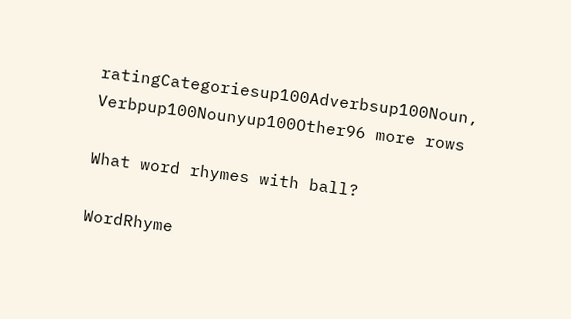ratingCategoriesup100Adverbsup100Noun, Verbpup100Nounyup100Other96 more rows

What word rhymes with ball?

WordRhyme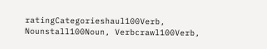ratingCategorieshaul100Verb, Nounstall100Noun, Verbcrawl100Verb,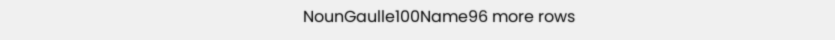NounGaulle100Name96 more rows